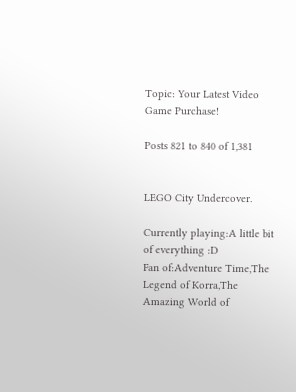Topic: Your Latest Video Game Purchase!

Posts 821 to 840 of 1,381


LEGO City Undercover.

Currently playing:A little bit of everything :D
Fan of:Adventure Time,The Legend of Korra,The Amazing World of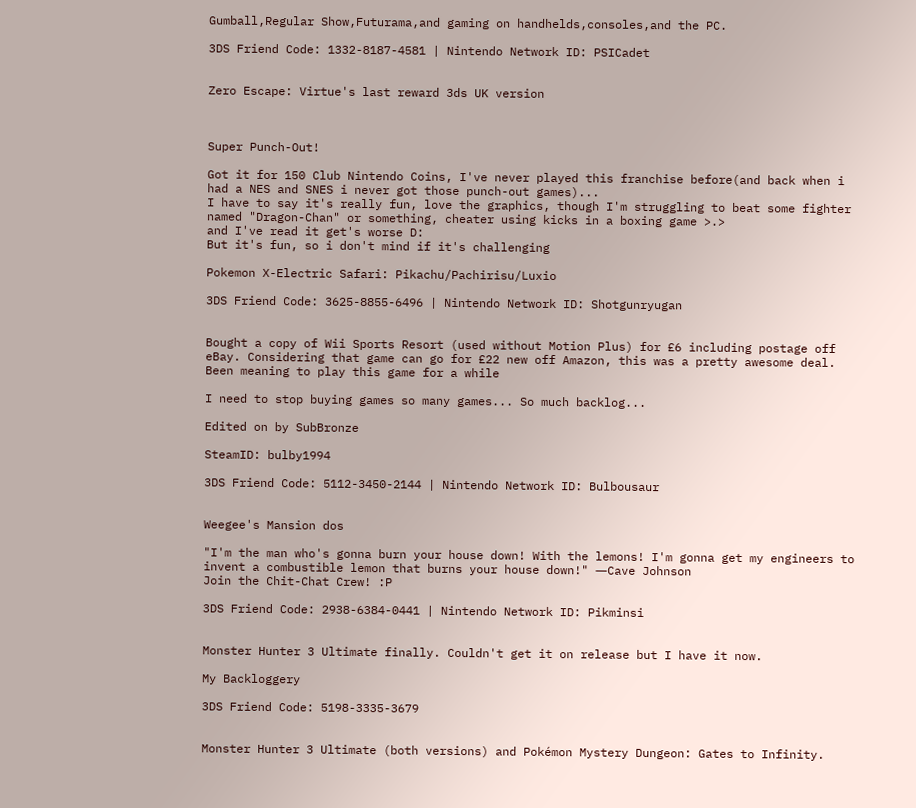Gumball,Regular Show,Futurama,and gaming on handhelds,consoles,and the PC.

3DS Friend Code: 1332-8187-4581 | Nintendo Network ID: PSICadet


Zero Escape: Virtue's last reward 3ds UK version



Super Punch-Out!

Got it for 150 Club Nintendo Coins, I've never played this franchise before(and back when i had a NES and SNES i never got those punch-out games)...
I have to say it's really fun, love the graphics, though I'm struggling to beat some fighter named "Dragon-Chan" or something, cheater using kicks in a boxing game >.>
and I've read it get's worse D:
But it's fun, so i don't mind if it's challenging

Pokemon X-Electric Safari: Pikachu/Pachirisu/Luxio

3DS Friend Code: 3625-8855-6496 | Nintendo Network ID: Shotgunryugan


Bought a copy of Wii Sports Resort (used without Motion Plus) for £6 including postage off eBay. Considering that game can go for £22 new off Amazon, this was a pretty awesome deal. Been meaning to play this game for a while

I need to stop buying games so many games... So much backlog...

Edited on by SubBronze

SteamID: bulby1994

3DS Friend Code: 5112-3450-2144 | Nintendo Network ID: Bulbousaur


Weegee's Mansion dos

"I'm the man who's gonna burn your house down! With the lemons! I'm gonna get my engineers to invent a combustible lemon that burns your house down!" ―Cave Johnson
Join the Chit-Chat Crew! :P

3DS Friend Code: 2938-6384-0441 | Nintendo Network ID: Pikminsi


Monster Hunter 3 Ultimate finally. Couldn't get it on release but I have it now.

My Backloggery

3DS Friend Code: 5198-3335-3679


Monster Hunter 3 Ultimate (both versions) and Pokémon Mystery Dungeon: Gates to Infinity.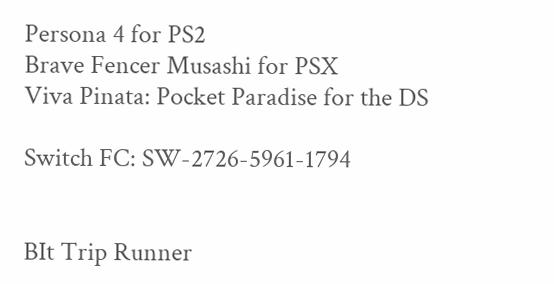Persona 4 for PS2
Brave Fencer Musashi for PSX
Viva Pinata: Pocket Paradise for the DS

Switch FC: SW-2726-5961-1794


BIt Trip Runner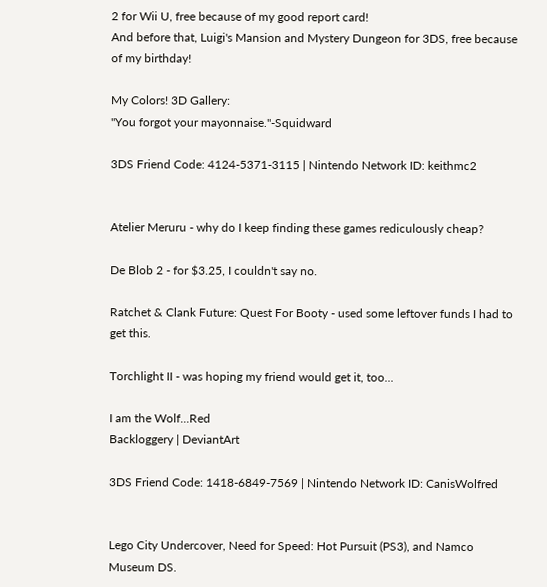2 for Wii U, free because of my good report card!
And before that, Luigi's Mansion and Mystery Dungeon for 3DS, free because of my birthday!

My Colors! 3D Gallery:
"You forgot your mayonnaise."-Squidward

3DS Friend Code: 4124-5371-3115 | Nintendo Network ID: keithmc2


Atelier Meruru - why do I keep finding these games rediculously cheap?

De Blob 2 - for $3.25, I couldn't say no.

Ratchet & Clank Future: Quest For Booty - used some leftover funds I had to get this.

Torchlight II - was hoping my friend would get it, too...

I am the Wolf...Red
Backloggery | DeviantArt

3DS Friend Code: 1418-6849-7569 | Nintendo Network ID: CanisWolfred


Lego City Undercover, Need for Speed: Hot Pursuit (PS3), and Namco Museum DS.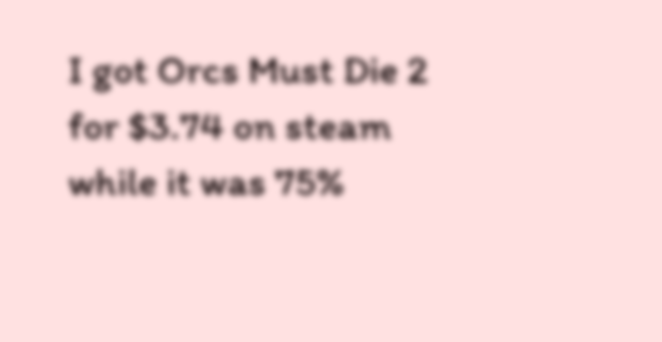I got Orcs Must Die 2 for $3.74 on steam while it was 75%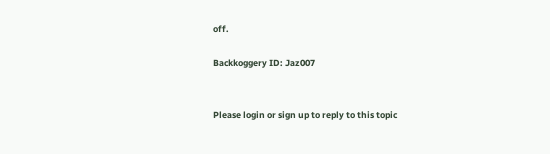off.

Backkoggery ID: Jaz007


Please login or sign up to reply to this topic